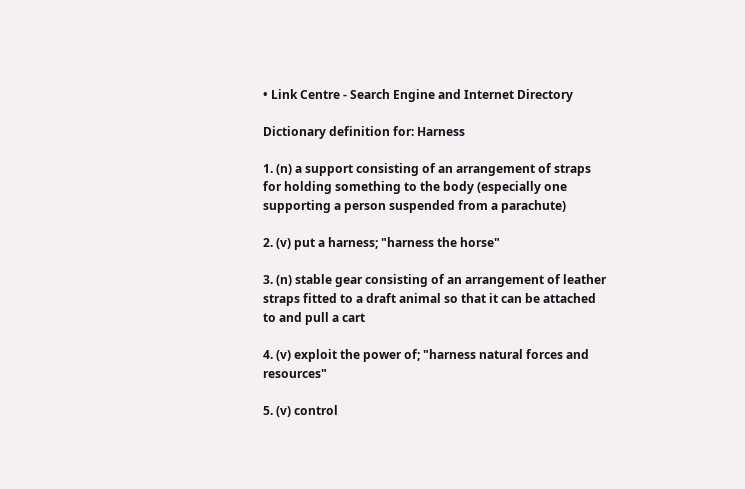• Link Centre - Search Engine and Internet Directory

Dictionary definition for: Harness

1. (n) a support consisting of an arrangement of straps for holding something to the body (especially one supporting a person suspended from a parachute)

2. (v) put a harness; "harness the horse"

3. (n) stable gear consisting of an arrangement of leather straps fitted to a draft animal so that it can be attached to and pull a cart

4. (v) exploit the power of; "harness natural forces and resources"

5. (v) control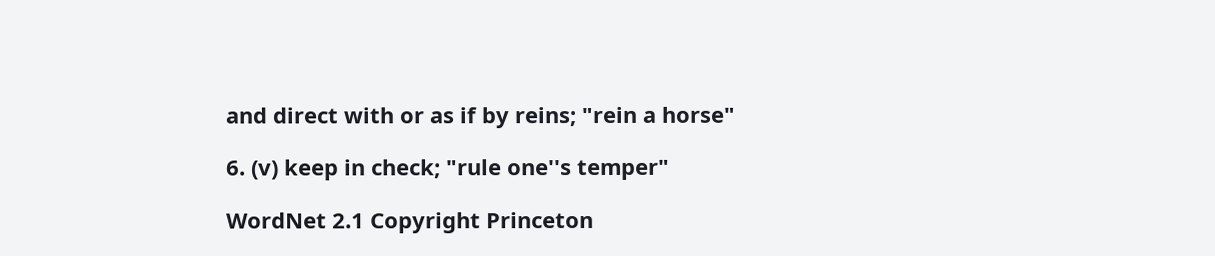and direct with or as if by reins; "rein a horse"

6. (v) keep in check; "rule one''s temper"

WordNet 2.1 Copyright Princeton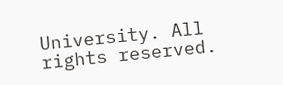University. All rights reserved.